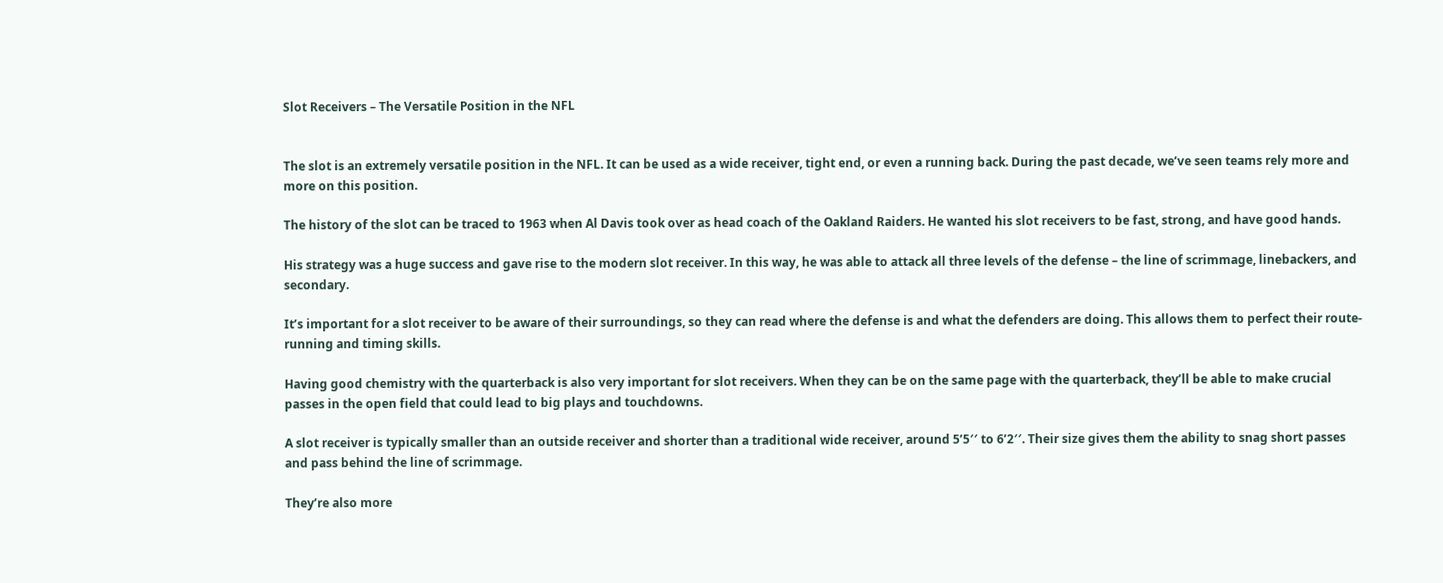Slot Receivers – The Versatile Position in the NFL


The slot is an extremely versatile position in the NFL. It can be used as a wide receiver, tight end, or even a running back. During the past decade, we’ve seen teams rely more and more on this position.

The history of the slot can be traced to 1963 when Al Davis took over as head coach of the Oakland Raiders. He wanted his slot receivers to be fast, strong, and have good hands.

His strategy was a huge success and gave rise to the modern slot receiver. In this way, he was able to attack all three levels of the defense – the line of scrimmage, linebackers, and secondary.

It’s important for a slot receiver to be aware of their surroundings, so they can read where the defense is and what the defenders are doing. This allows them to perfect their route-running and timing skills.

Having good chemistry with the quarterback is also very important for slot receivers. When they can be on the same page with the quarterback, they’ll be able to make crucial passes in the open field that could lead to big plays and touchdowns.

A slot receiver is typically smaller than an outside receiver and shorter than a traditional wide receiver, around 5’5′′ to 6’2′′. Their size gives them the ability to snag short passes and pass behind the line of scrimmage.

They’re also more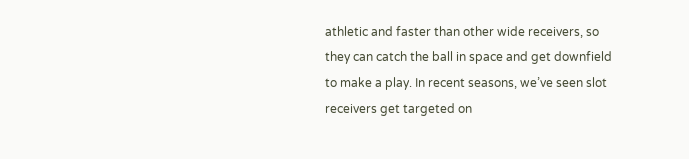athletic and faster than other wide receivers, so they can catch the ball in space and get downfield to make a play. In recent seasons, we’ve seen slot receivers get targeted on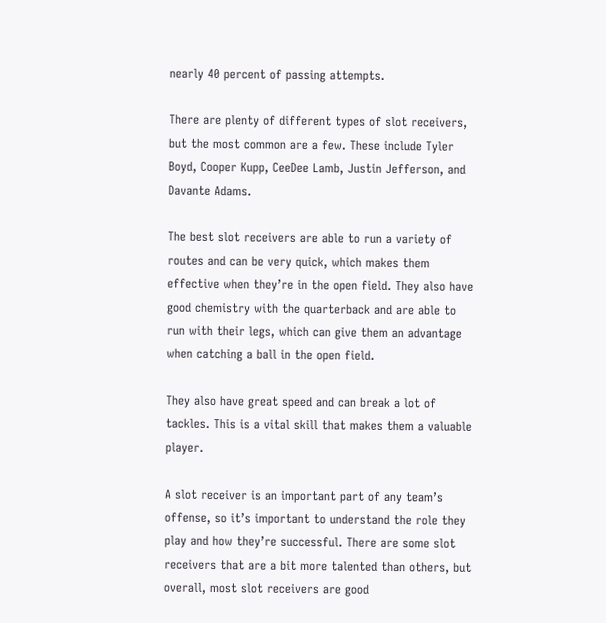nearly 40 percent of passing attempts.

There are plenty of different types of slot receivers, but the most common are a few. These include Tyler Boyd, Cooper Kupp, CeeDee Lamb, Justin Jefferson, and Davante Adams.

The best slot receivers are able to run a variety of routes and can be very quick, which makes them effective when they’re in the open field. They also have good chemistry with the quarterback and are able to run with their legs, which can give them an advantage when catching a ball in the open field.

They also have great speed and can break a lot of tackles. This is a vital skill that makes them a valuable player.

A slot receiver is an important part of any team’s offense, so it’s important to understand the role they play and how they’re successful. There are some slot receivers that are a bit more talented than others, but overall, most slot receivers are good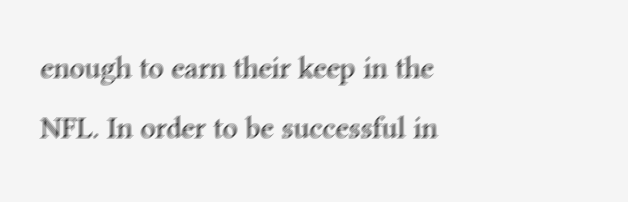enough to earn their keep in the NFL. In order to be successful in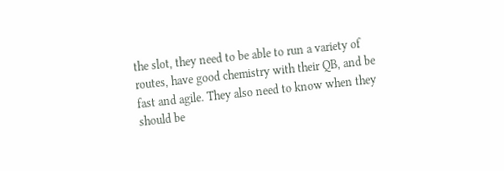the slot, they need to be able to run a variety of routes, have good chemistry with their QB, and be fast and agile. They also need to know when they should be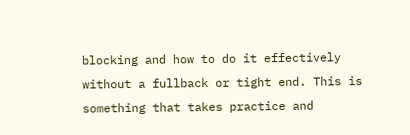blocking and how to do it effectively without a fullback or tight end. This is something that takes practice and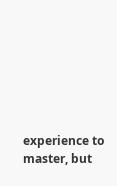experience to master, but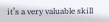it’s a very valuable skill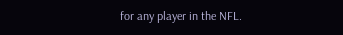for any player in the NFL.